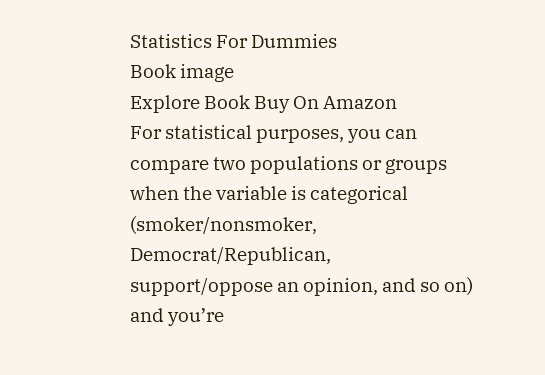Statistics For Dummies
Book image
Explore Book Buy On Amazon
For statistical purposes, you can compare two populations or groups when the variable is categorical (smoker/nonsmoker, Democrat/Republican, support/oppose an opinion, and so on) and you’re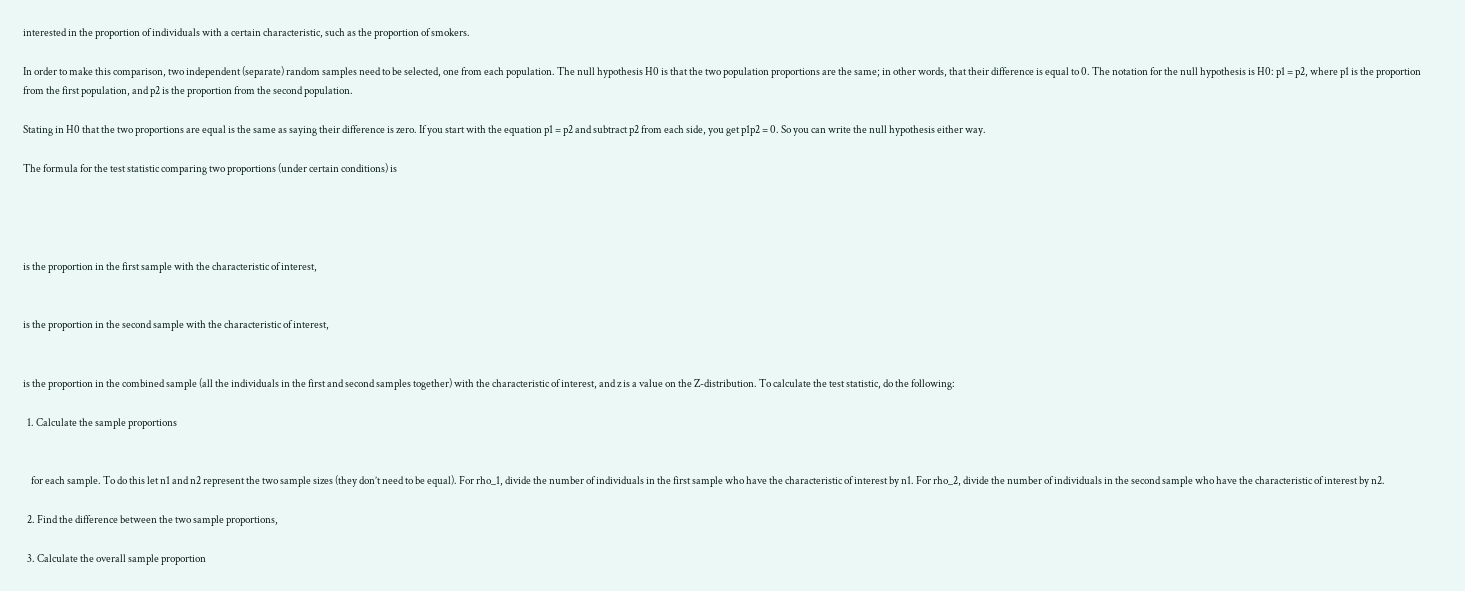interested in the proportion of individuals with a certain characteristic, such as the proportion of smokers.

In order to make this comparison, two independent (separate) random samples need to be selected, one from each population. The null hypothesis H0 is that the two population proportions are the same; in other words, that their difference is equal to 0. The notation for the null hypothesis is H0: p1 = p2, where p1 is the proportion from the first population, and p2 is the proportion from the second population.

Stating in H0 that the two proportions are equal is the same as saying their difference is zero. If you start with the equation p1 = p2 and subtract p2 from each side, you get p1p2 = 0. So you can write the null hypothesis either way.

The formula for the test statistic comparing two proportions (under certain conditions) is




is the proportion in the first sample with the characteristic of interest,


is the proportion in the second sample with the characteristic of interest,


is the proportion in the combined sample (all the individuals in the first and second samples together) with the characteristic of interest, and z is a value on the Z-distribution. To calculate the test statistic, do the following:

  1. Calculate the sample proportions


    for each sample. To do this let n1 and n2 represent the two sample sizes (they don’t need to be equal). For rho_1, divide the number of individuals in the first sample who have the characteristic of interest by n1. For rho_2, divide the number of individuals in the second sample who have the characteristic of interest by n2.

  2. Find the difference between the two sample proportions,

  3. Calculate the overall sample proportion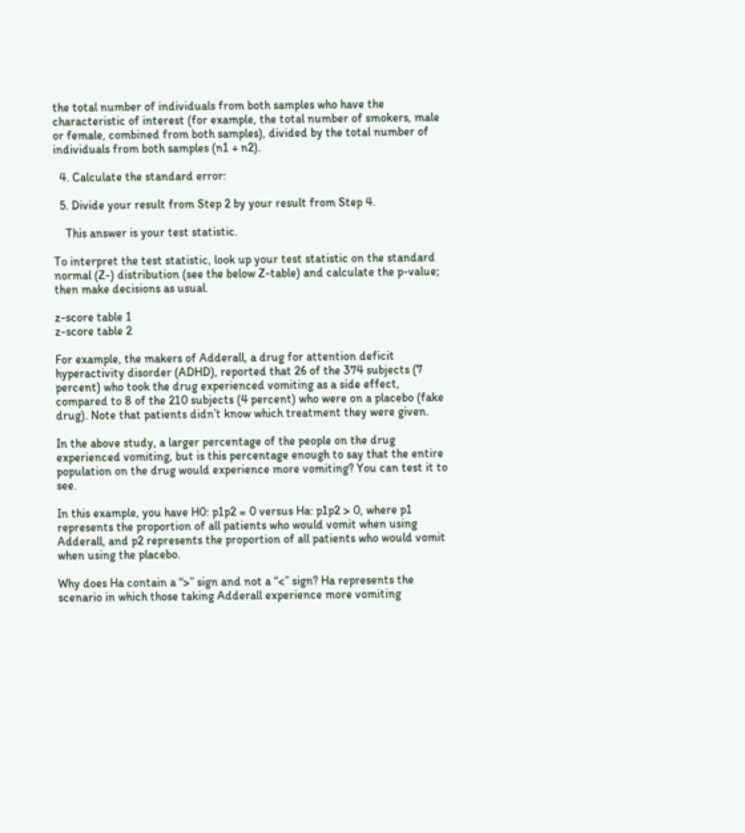the total number of individuals from both samples who have the characteristic of interest (for example, the total number of smokers, male or female, combined from both samples), divided by the total number of individuals from both samples (n1 + n2).

  4. Calculate the standard error:

  5. Divide your result from Step 2 by your result from Step 4.

    This answer is your test statistic.

To interpret the test statistic, look up your test statistic on the standard normal (Z-) distribution (see the below Z-table) and calculate the p-value; then make decisions as usual.

z-score table 1
z-score table 2

For example, the makers of Adderall, a drug for attention deficit hyperactivity disorder (ADHD), reported that 26 of the 374 subjects (7 percent) who took the drug experienced vomiting as a side effect, compared to 8 of the 210 subjects (4 percent) who were on a placebo (fake drug). Note that patients didn’t know which treatment they were given.

In the above study, a larger percentage of the people on the drug experienced vomiting, but is this percentage enough to say that the entire population on the drug would experience more vomiting? You can test it to see.

In this example, you have H0: p1p2 = 0 versus Ha: p1p2 > 0, where p1 represents the proportion of all patients who would vomit when using Adderall, and p2 represents the proportion of all patients who would vomit when using the placebo.

Why does Ha contain a “>” sign and not a “<” sign? Ha represents the scenario in which those taking Adderall experience more vomiting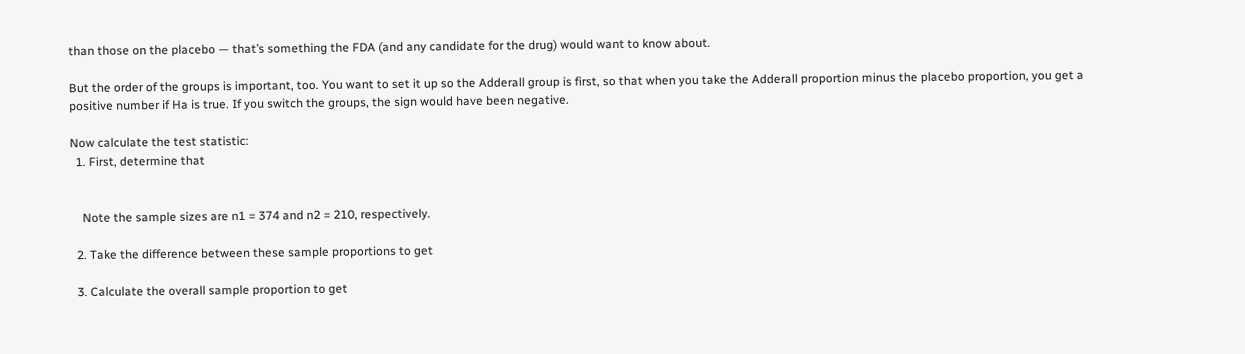than those on the placebo — that’s something the FDA (and any candidate for the drug) would want to know about.

But the order of the groups is important, too. You want to set it up so the Adderall group is first, so that when you take the Adderall proportion minus the placebo proportion, you get a positive number if Ha is true. If you switch the groups, the sign would have been negative.

Now calculate the test statistic:
  1. First, determine that


    Note the sample sizes are n1 = 374 and n2 = 210, respectively.

  2. Take the difference between these sample proportions to get

  3. Calculate the overall sample proportion to get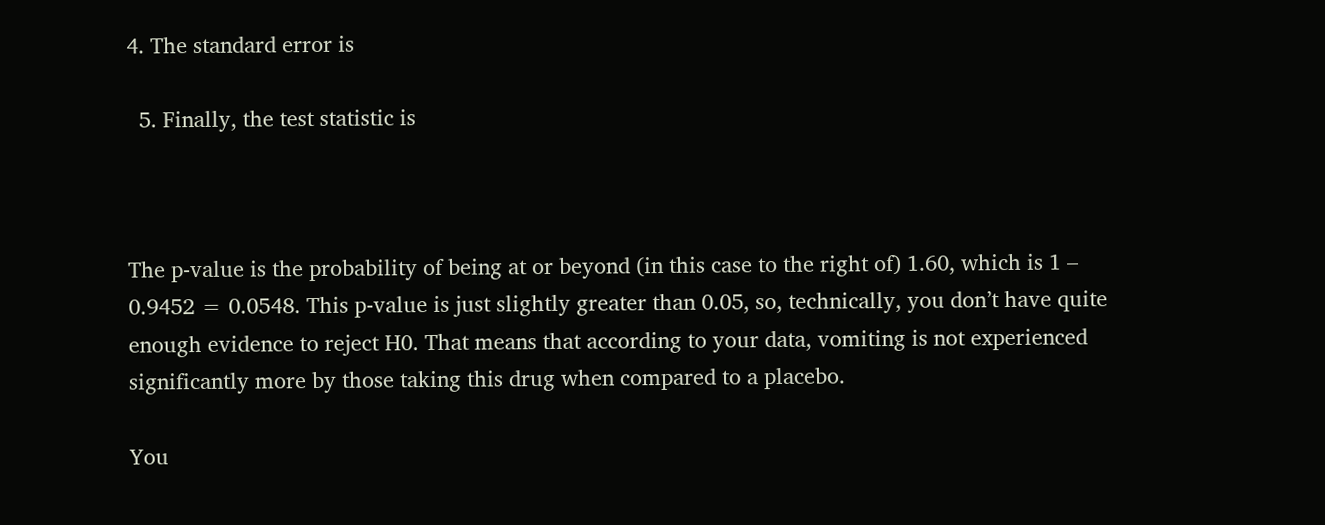4. The standard error is

  5. Finally, the test statistic is



The p-value is the probability of being at or beyond (in this case to the right of) 1.60, which is 1 – 0.9452 = 0.0548. This p-value is just slightly greater than 0.05, so, technically, you don’t have quite enough evidence to reject H0. That means that according to your data, vomiting is not experienced significantly more by those taking this drug when compared to a placebo.

You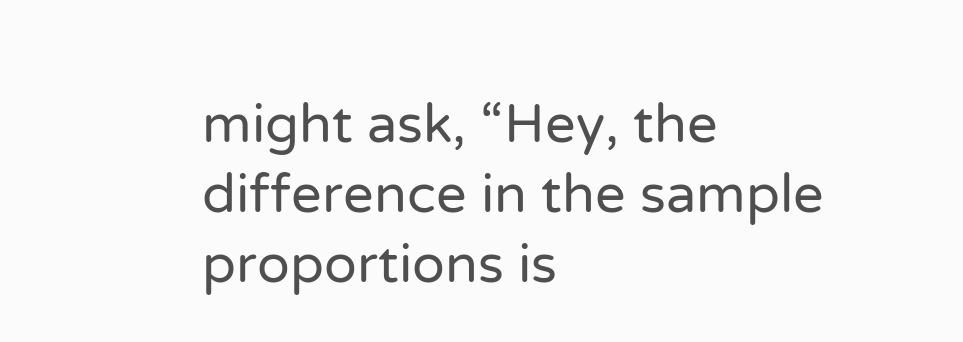might ask, “Hey, the difference in the sample proportions is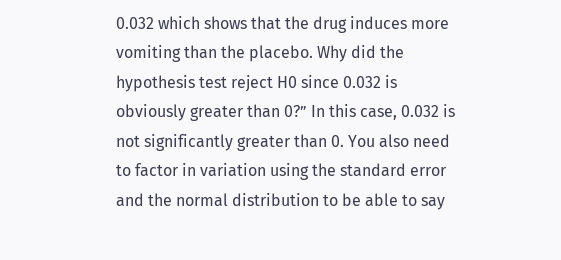0.032 which shows that the drug induces more vomiting than the placebo. Why did the hypothesis test reject H0 since 0.032 is obviously greater than 0?” In this case, 0.032 is not significantly greater than 0. You also need to factor in variation using the standard error and the normal distribution to be able to say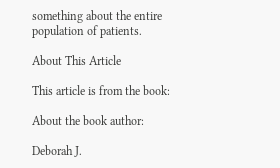something about the entire population of patients.

About This Article

This article is from the book:

About the book author:

Deborah J.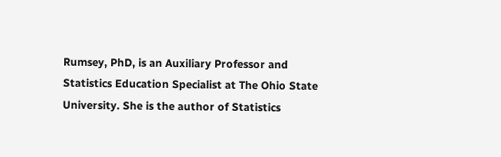Rumsey, PhD, is an Auxiliary Professor and Statistics Education Specialist at The Ohio State University. She is the author of Statistics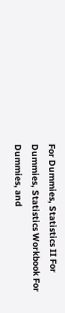For Dummies, Statistics II For Dummies, Statistics Workbook For Dummies, and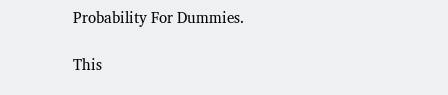Probability For Dummies.

This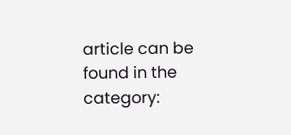article can be found in the category: